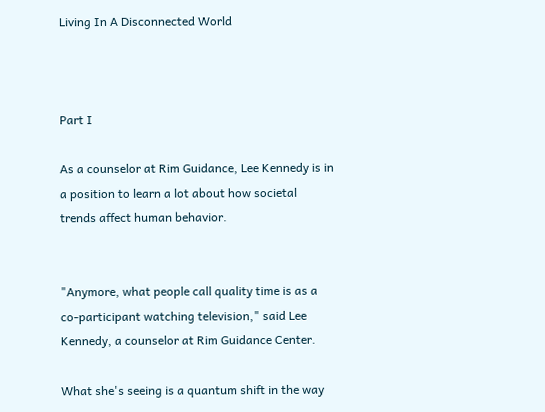Living In A Disconnected World



Part I

As a counselor at Rim Guidance, Lee Kennedy is in a position to learn a lot about how societal trends affect human behavior.


"Anymore, what people call quality time is as a co-participant watching television," said Lee Kennedy, a counselor at Rim Guidance Center.

What she's seeing is a quantum shift in the way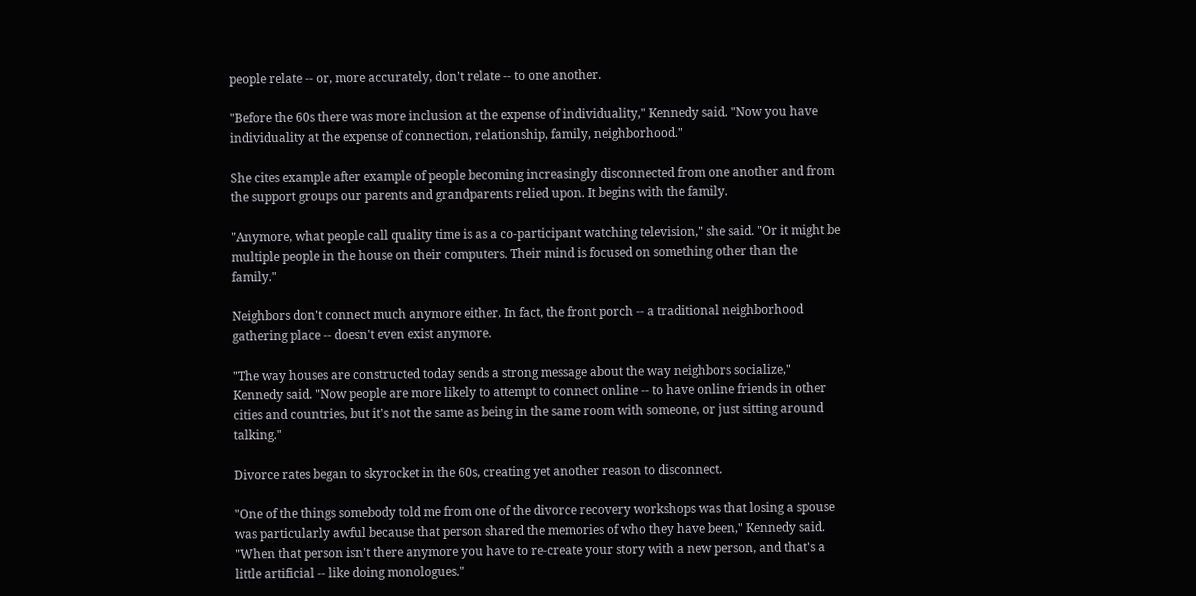people relate -- or, more accurately, don't relate -- to one another.

"Before the 60s there was more inclusion at the expense of individuality," Kennedy said. "Now you have individuality at the expense of connection, relationship, family, neighborhood."

She cites example after example of people becoming increasingly disconnected from one another and from the support groups our parents and grandparents relied upon. It begins with the family.

"Anymore, what people call quality time is as a co-participant watching television," she said. "Or it might be multiple people in the house on their computers. Their mind is focused on something other than the family."

Neighbors don't connect much anymore either. In fact, the front porch -- a traditional neighborhood gathering place -- doesn't even exist anymore.

"The way houses are constructed today sends a strong message about the way neighbors socialize," Kennedy said. "Now people are more likely to attempt to connect online -- to have online friends in other cities and countries, but it's not the same as being in the same room with someone, or just sitting around talking."

Divorce rates began to skyrocket in the 60s, creating yet another reason to disconnect.

"One of the things somebody told me from one of the divorce recovery workshops was that losing a spouse was particularly awful because that person shared the memories of who they have been," Kennedy said. "When that person isn't there anymore you have to re-create your story with a new person, and that's a little artificial -- like doing monologues."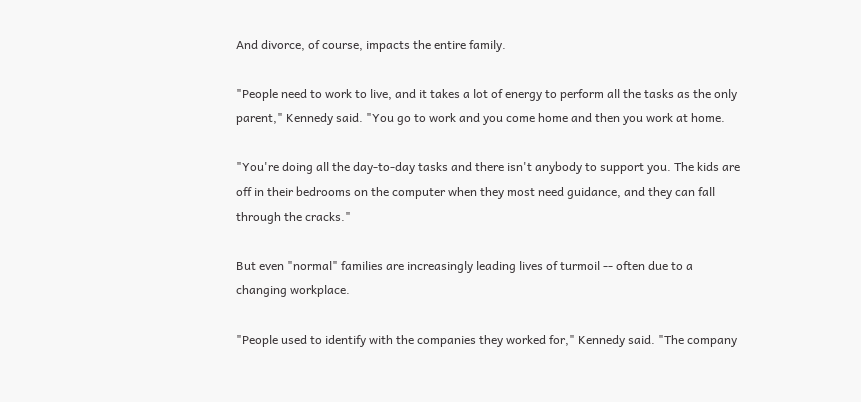And divorce, of course, impacts the entire family.

"People need to work to live, and it takes a lot of energy to perform all the tasks as the only parent," Kennedy said. "You go to work and you come home and then you work at home.

"You're doing all the day-to-day tasks and there isn't anybody to support you. The kids are off in their bedrooms on the computer when they most need guidance, and they can fall through the cracks."

But even "normal" families are increasingly leading lives of turmoil -- often due to a changing workplace.

"People used to identify with the companies they worked for," Kennedy said. "The company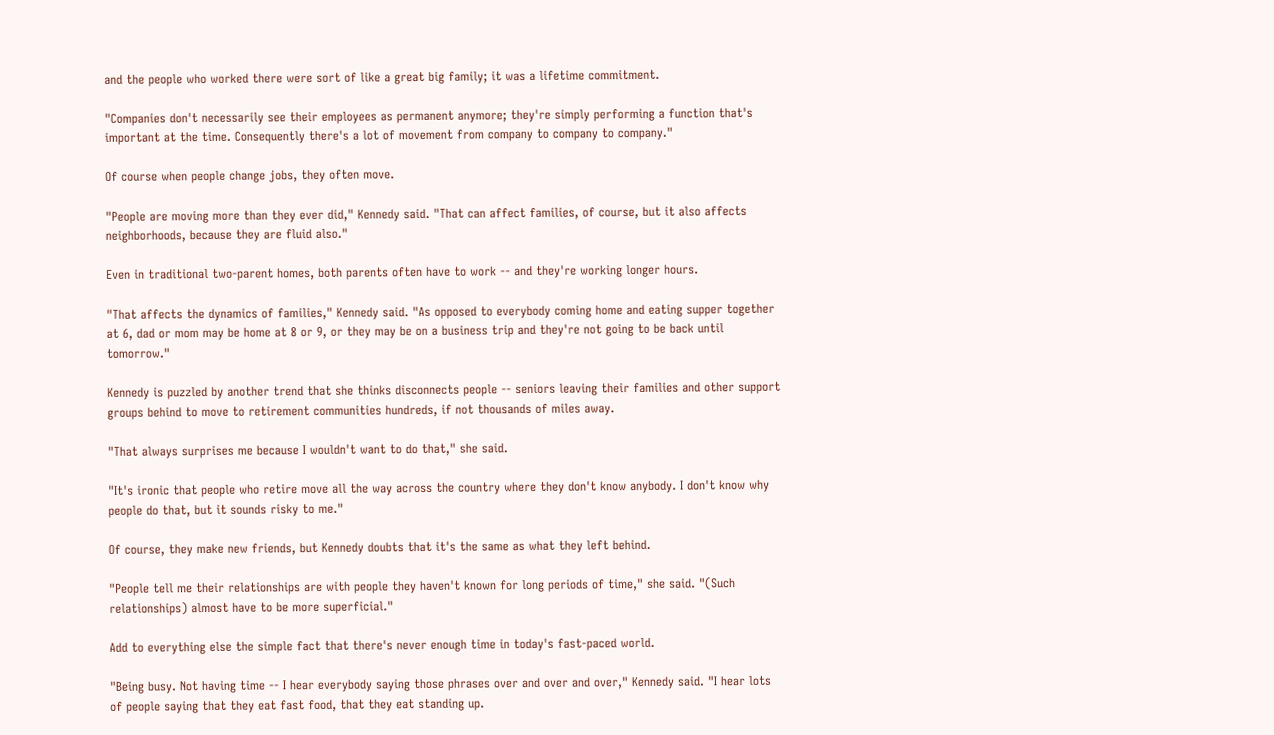and the people who worked there were sort of like a great big family; it was a lifetime commitment.

"Companies don't necessarily see their employees as permanent anymore; they're simply performing a function that's important at the time. Consequently there's a lot of movement from company to company to company."

Of course when people change jobs, they often move.

"People are moving more than they ever did," Kennedy said. "That can affect families, of course, but it also affects neighborhoods, because they are fluid also."

Even in traditional two-parent homes, both parents often have to work -- and they're working longer hours.

"That affects the dynamics of families," Kennedy said. "As opposed to everybody coming home and eating supper together at 6, dad or mom may be home at 8 or 9, or they may be on a business trip and they're not going to be back until tomorrow."

Kennedy is puzzled by another trend that she thinks disconnects people -- seniors leaving their families and other support groups behind to move to retirement communities hundreds, if not thousands of miles away.

"That always surprises me because I wouldn't want to do that," she said.

"It's ironic that people who retire move all the way across the country where they don't know anybody. I don't know why people do that, but it sounds risky to me."

Of course, they make new friends, but Kennedy doubts that it's the same as what they left behind.

"People tell me their relationships are with people they haven't known for long periods of time," she said. "(Such relationships) almost have to be more superficial."

Add to everything else the simple fact that there's never enough time in today's fast-paced world.

"Being busy. Not having time -- I hear everybody saying those phrases over and over and over," Kennedy said. "I hear lots of people saying that they eat fast food, that they eat standing up.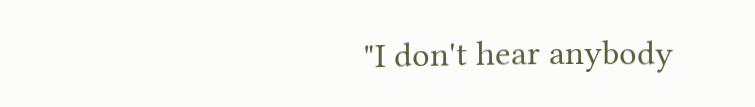"I don't hear anybody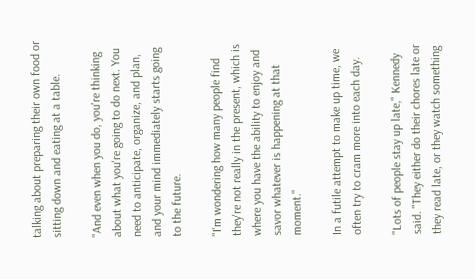talking about preparing their own food or sitting down and eating at a table.

"And even when you do, you're thinking about what you're going to do next. You need to anticipate, organize, and plan, and your mind immediately starts going to the future.

"I'm wondering how many people find they're not really in the present, which is where you have the ability to enjoy and savor whatever is happening at that moment."

In a futile attempt to make up time, we often try to cram more into each day.

"Lots of people stay up late," Kennedy said. "They either do their chores late or they read late, or they watch something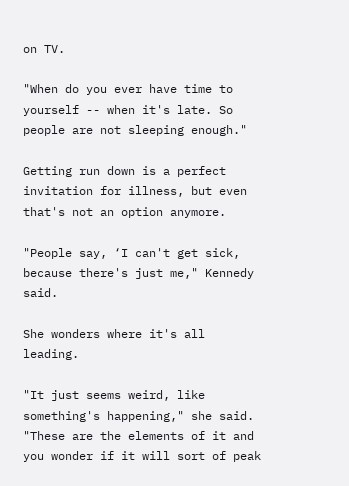on TV.

"When do you ever have time to yourself -- when it's late. So people are not sleeping enough."

Getting run down is a perfect invitation for illness, but even that's not an option anymore.

"People say, ‘I can't get sick, because there's just me," Kennedy said.

She wonders where it's all leading.

"It just seems weird, like something's happening," she said. "These are the elements of it and you wonder if it will sort of peak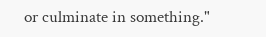or culminate in something."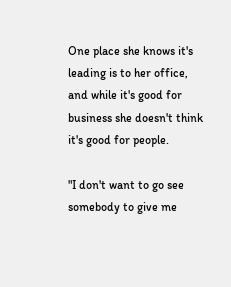One place she knows it's leading is to her office, and while it's good for business she doesn't think it's good for people.

"I don't want to go see somebody to give me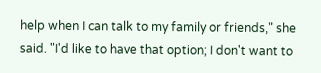help when I can talk to my family or friends," she said. "I'd like to have that option; I don't want to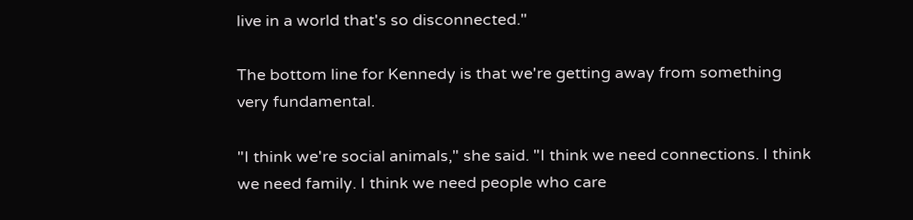live in a world that's so disconnected."

The bottom line for Kennedy is that we're getting away from something very fundamental.

"I think we're social animals," she said. "I think we need connections. I think we need family. I think we need people who care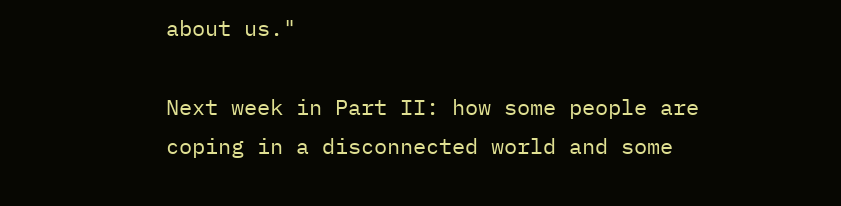about us."

Next week in Part II: how some people are coping in a disconnected world and some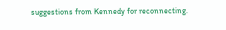suggestions from Kennedy for reconnecting.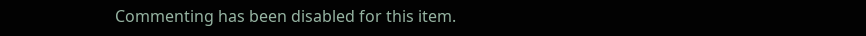Commenting has been disabled for this item.